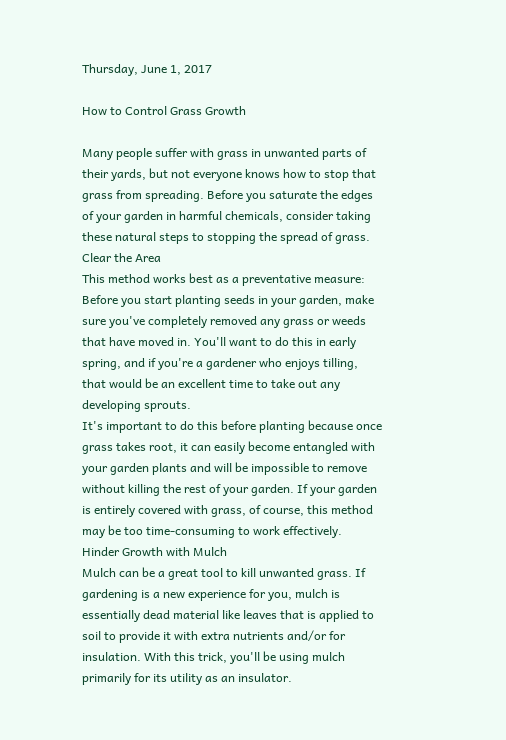Thursday, June 1, 2017

How to Control Grass Growth

Many people suffer with grass in unwanted parts of their yards, but not everyone knows how to stop that grass from spreading. Before you saturate the edges of your garden in harmful chemicals, consider taking these natural steps to stopping the spread of grass.
Clear the Area
This method works best as a preventative measure: Before you start planting seeds in your garden, make sure you've completely removed any grass or weeds that have moved in. You'll want to do this in early spring, and if you're a gardener who enjoys tilling, that would be an excellent time to take out any developing sprouts.
It's important to do this before planting because once grass takes root, it can easily become entangled with your garden plants and will be impossible to remove without killing the rest of your garden. If your garden is entirely covered with grass, of course, this method may be too time-consuming to work effectively.
Hinder Growth with Mulch
Mulch can be a great tool to kill unwanted grass. If gardening is a new experience for you, mulch is essentially dead material like leaves that is applied to soil to provide it with extra nutrients and/or for insulation. With this trick, you'll be using mulch primarily for its utility as an insulator.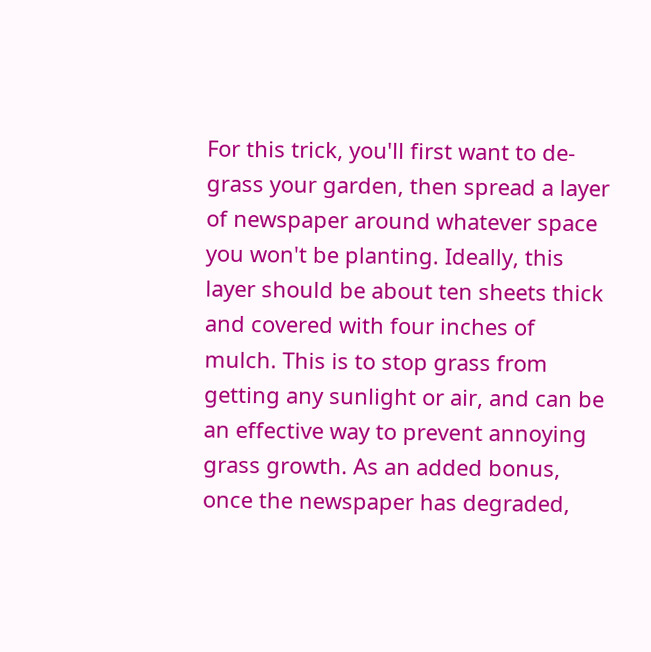For this trick, you'll first want to de-grass your garden, then spread a layer of newspaper around whatever space you won't be planting. Ideally, this layer should be about ten sheets thick and covered with four inches of mulch. This is to stop grass from getting any sunlight or air, and can be an effective way to prevent annoying grass growth. As an added bonus, once the newspaper has degraded,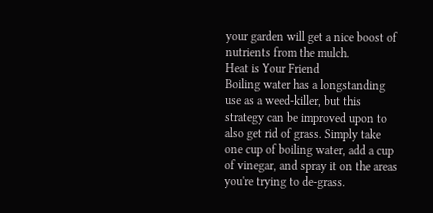your garden will get a nice boost of nutrients from the mulch.
Heat is Your Friend
Boiling water has a longstanding use as a weed-killer, but this strategy can be improved upon to also get rid of grass. Simply take one cup of boiling water, add a cup of vinegar, and spray it on the areas you're trying to de-grass.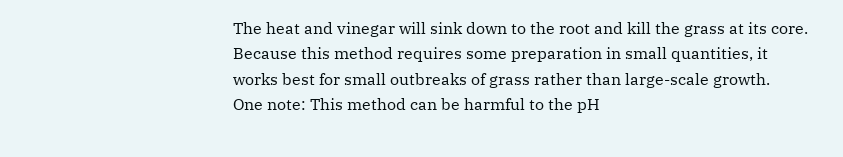The heat and vinegar will sink down to the root and kill the grass at its core. Because this method requires some preparation in small quantities, it works best for small outbreaks of grass rather than large-scale growth.
One note: This method can be harmful to the pH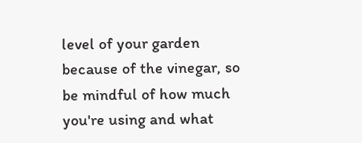level of your garden because of the vinegar, so be mindful of how much you're using and what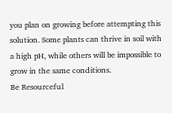you plan on growing before attempting this solution. Some plants can thrive in soil with a high pH, while others will be impossible to grow in the same conditions.
Be Resourceful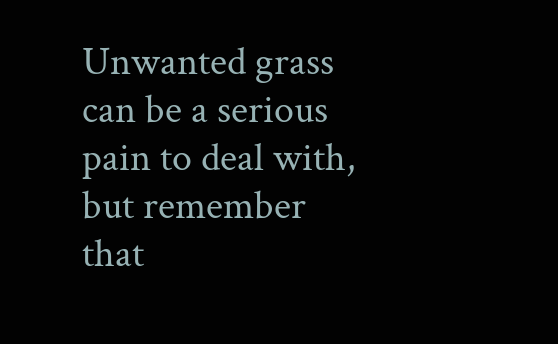Unwanted grass can be a serious pain to deal with, but remember that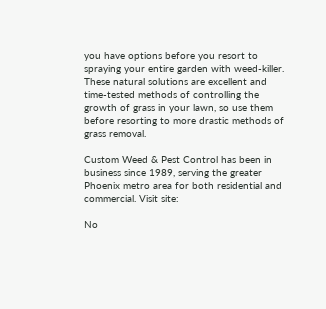you have options before you resort to spraying your entire garden with weed-killer. These natural solutions are excellent and time-tested methods of controlling the growth of grass in your lawn, so use them before resorting to more drastic methods of grass removal.

Custom Weed & Pest Control has been in business since 1989, serving the greater Phoenix metro area for both residential and commercial. Visit site:

No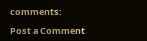comments:

Post a Comment